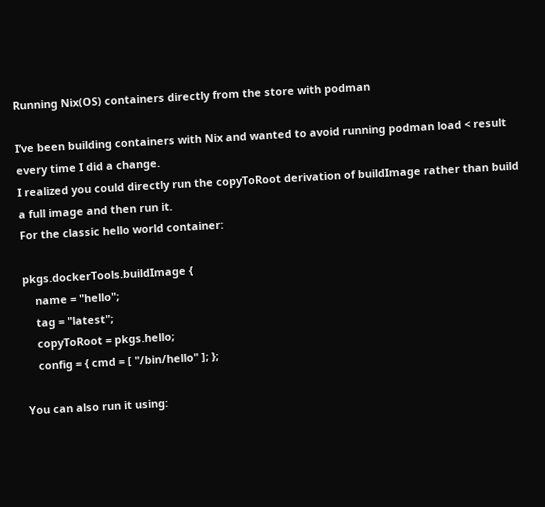Running Nix(OS) containers directly from the store with podman

I’ve been building containers with Nix and wanted to avoid running podman load < result every time I did a change.
I realized you could directly run the copyToRoot derivation of buildImage rather than build a full image and then run it.
For the classic hello world container:

pkgs.dockerTools.buildImage {
    name = "hello";
    tag = "latest";
    copyToRoot = pkgs.hello;
    config = { cmd = [ "/bin/hello" ]; };

You can also run it using: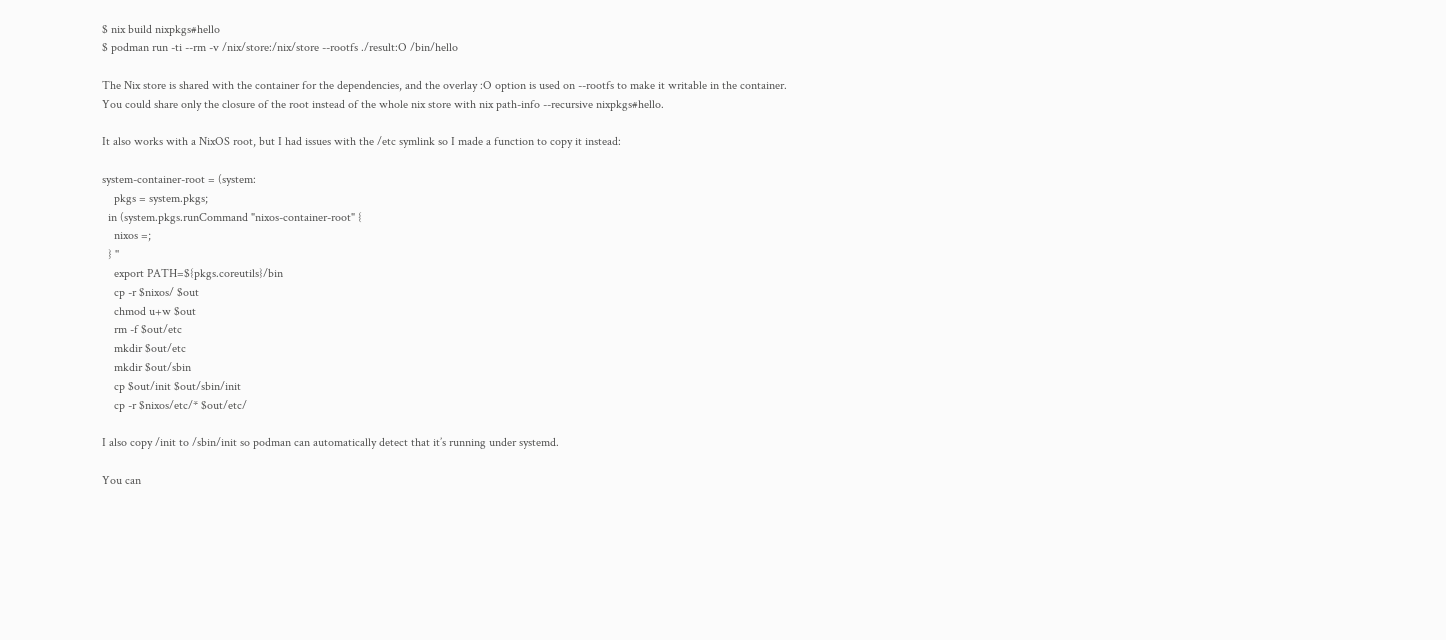$ nix build nixpkgs#hello
$ podman run -ti --rm -v /nix/store:/nix/store --rootfs ./result:O /bin/hello

The Nix store is shared with the container for the dependencies, and the overlay :O option is used on --rootfs to make it writable in the container. You could share only the closure of the root instead of the whole nix store with nix path-info --recursive nixpkgs#hello.

It also works with a NixOS root, but I had issues with the /etc symlink so I made a function to copy it instead:

system-container-root = (system:
    pkgs = system.pkgs;
  in (system.pkgs.runCommand "nixos-container-root" {
    nixos =;
  } ''
    export PATH=${pkgs.coreutils}/bin
    cp -r $nixos/ $out
    chmod u+w $out
    rm -f $out/etc
    mkdir $out/etc
    mkdir $out/sbin
    cp $out/init $out/sbin/init
    cp -r $nixos/etc/* $out/etc/

I also copy /init to /sbin/init so podman can automatically detect that it’s running under systemd.

You can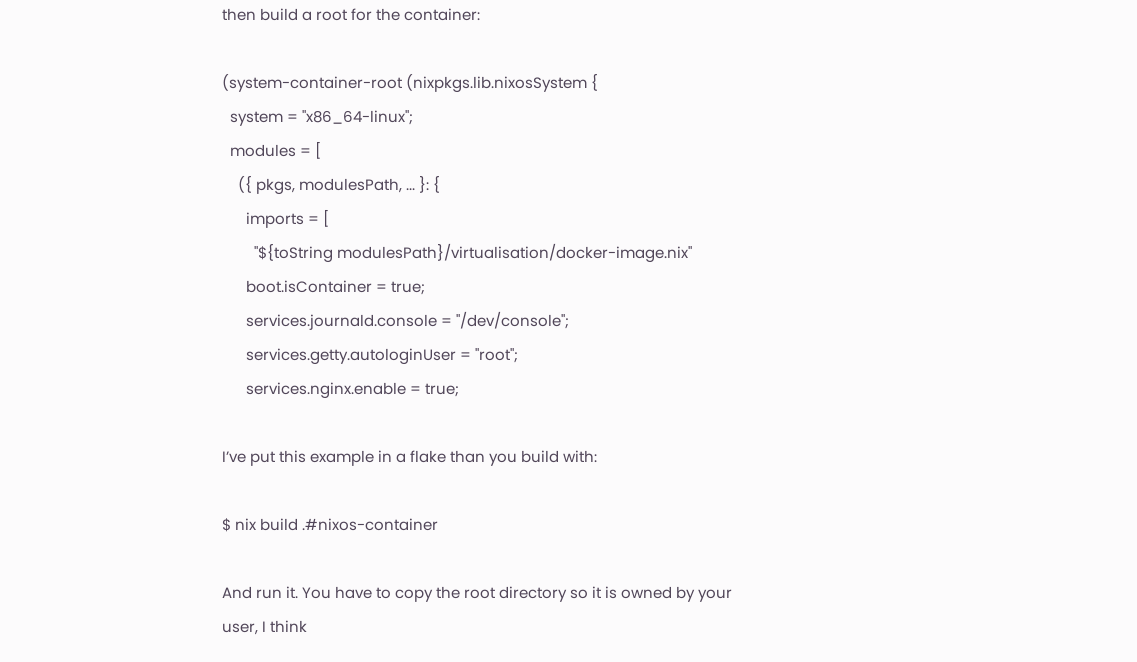then build a root for the container:

(system-container-root (nixpkgs.lib.nixosSystem {
  system = "x86_64-linux";
  modules = [
    ({ pkgs, modulesPath, ... }: {
      imports = [
        "${toString modulesPath}/virtualisation/docker-image.nix"
      boot.isContainer = true;
      services.journald.console = "/dev/console";
      services.getty.autologinUser = "root";
      services.nginx.enable = true;

I’ve put this example in a flake than you build with:

$ nix build .#nixos-container

And run it. You have to copy the root directory so it is owned by your user, I think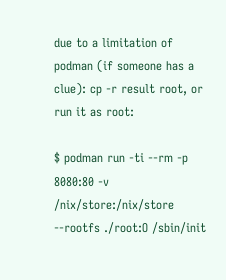due to a limitation of podman (if someone has a clue): cp -r result root, or run it as root:

$ podman run -ti --rm -p 8080:80 -v /nix/store:/nix/store --rootfs ./root:O /sbin/init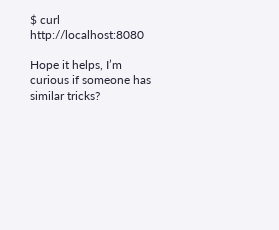$ curl http://localhost:8080

Hope it helps, I’m curious if someone has similar tricks?